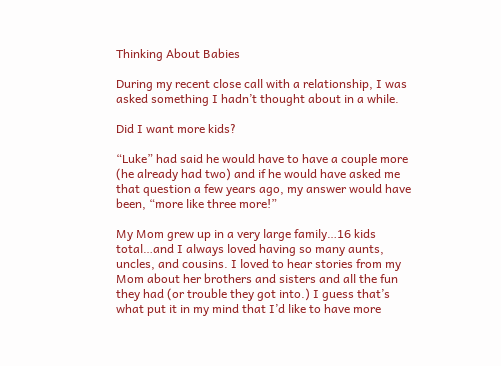Thinking About Babies

During my recent close call with a relationship, I was asked something I hadn’t thought about in a while.

Did I want more kids?

“Luke” had said he would have to have a couple more (he already had two) and if he would have asked me that question a few years ago, my answer would have been, “more like three more!”

My Mom grew up in a very large family…16 kids total…and I always loved having so many aunts, uncles, and cousins. I loved to hear stories from my Mom about her brothers and sisters and all the fun they had (or trouble they got into.) I guess that’s what put it in my mind that I’d like to have more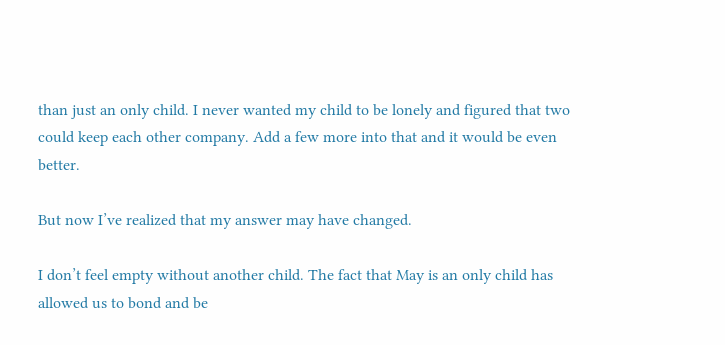than just an only child. I never wanted my child to be lonely and figured that two could keep each other company. Add a few more into that and it would be even better.

But now I’ve realized that my answer may have changed.

I don’t feel empty without another child. The fact that May is an only child has allowed us to bond and be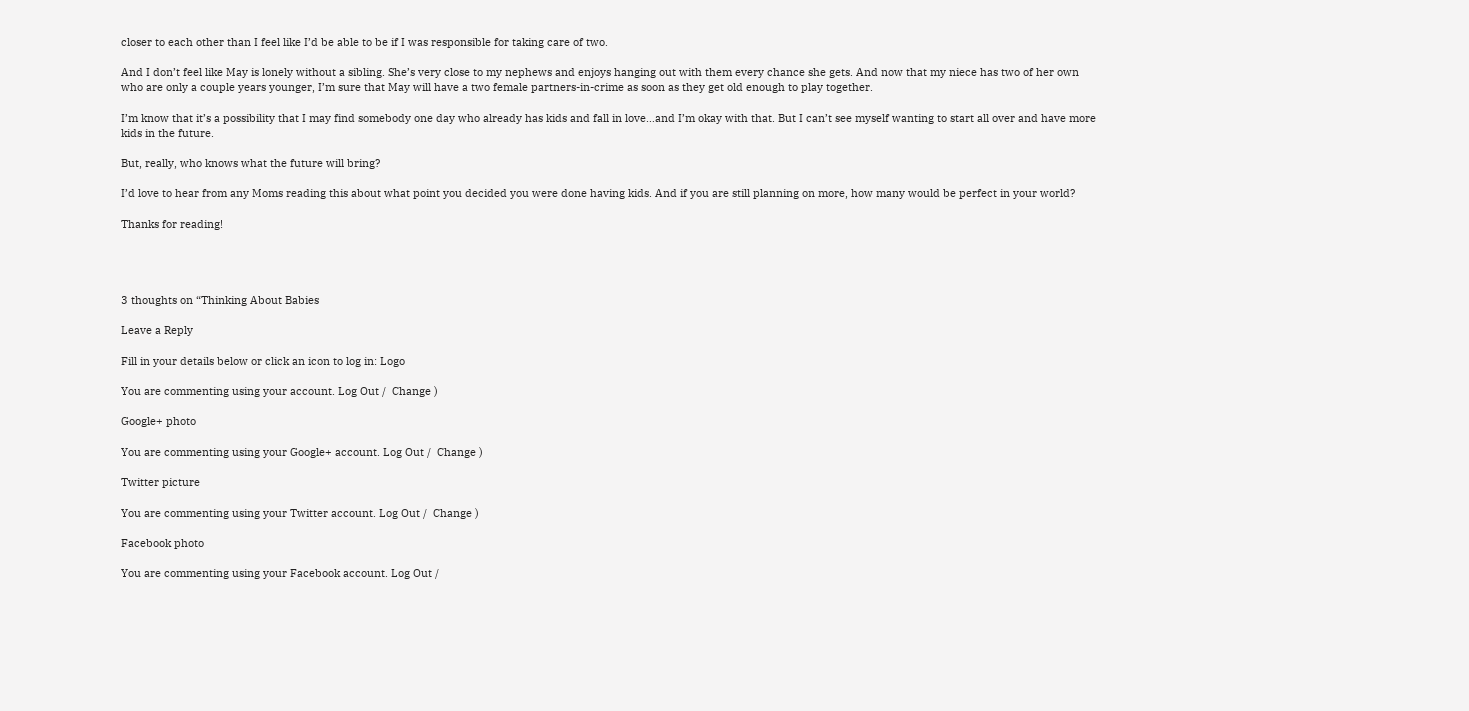closer to each other than I feel like I’d be able to be if I was responsible for taking care of two.

And I don’t feel like May is lonely without a sibling. She’s very close to my nephews and enjoys hanging out with them every chance she gets. And now that my niece has two of her own who are only a couple years younger, I’m sure that May will have a two female partners-in-crime as soon as they get old enough to play together.

I’m know that it’s a possibility that I may find somebody one day who already has kids and fall in love…and I’m okay with that. But I can’t see myself wanting to start all over and have more kids in the future.

But, really, who knows what the future will bring?

I’d love to hear from any Moms reading this about what point you decided you were done having kids. And if you are still planning on more, how many would be perfect in your world?

Thanks for reading!




3 thoughts on “Thinking About Babies

Leave a Reply

Fill in your details below or click an icon to log in: Logo

You are commenting using your account. Log Out /  Change )

Google+ photo

You are commenting using your Google+ account. Log Out /  Change )

Twitter picture

You are commenting using your Twitter account. Log Out /  Change )

Facebook photo

You are commenting using your Facebook account. Log Out /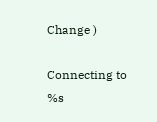Change )

Connecting to %s